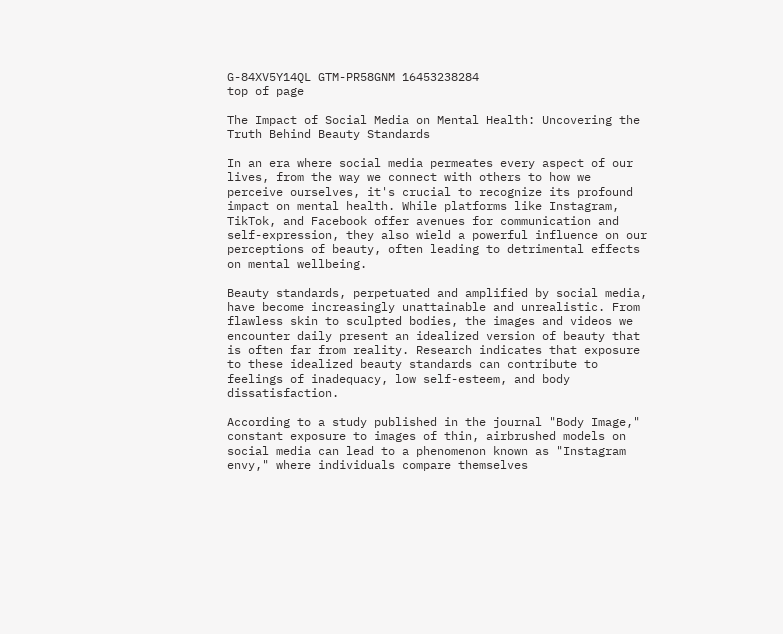G-84XV5Y14QL GTM-PR58GNM 16453238284
top of page

The Impact of Social Media on Mental Health: Uncovering the Truth Behind Beauty Standards

In an era where social media permeates every aspect of our lives, from the way we connect with others to how we perceive ourselves, it's crucial to recognize its profound impact on mental health. While platforms like Instagram, TikTok, and Facebook offer avenues for communication and self-expression, they also wield a powerful influence on our perceptions of beauty, often leading to detrimental effects on mental wellbeing.

Beauty standards, perpetuated and amplified by social media, have become increasingly unattainable and unrealistic. From flawless skin to sculpted bodies, the images and videos we encounter daily present an idealized version of beauty that is often far from reality. Research indicates that exposure to these idealized beauty standards can contribute to feelings of inadequacy, low self-esteem, and body dissatisfaction.

According to a study published in the journal "Body Image," constant exposure to images of thin, airbrushed models on social media can lead to a phenomenon known as "Instagram envy," where individuals compare themselves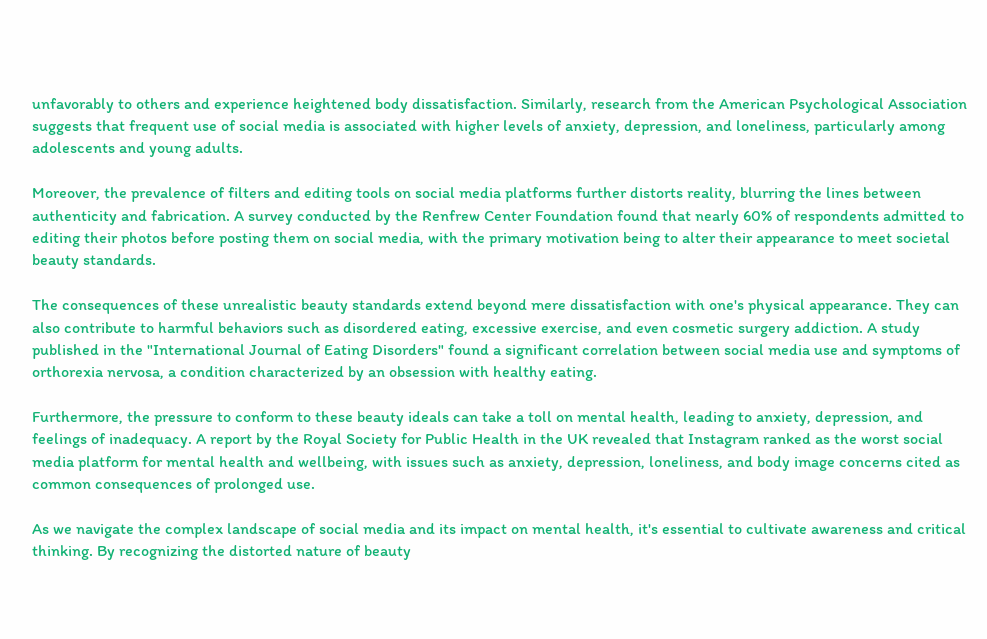unfavorably to others and experience heightened body dissatisfaction. Similarly, research from the American Psychological Association suggests that frequent use of social media is associated with higher levels of anxiety, depression, and loneliness, particularly among adolescents and young adults.

Moreover, the prevalence of filters and editing tools on social media platforms further distorts reality, blurring the lines between authenticity and fabrication. A survey conducted by the Renfrew Center Foundation found that nearly 60% of respondents admitted to editing their photos before posting them on social media, with the primary motivation being to alter their appearance to meet societal beauty standards.

The consequences of these unrealistic beauty standards extend beyond mere dissatisfaction with one's physical appearance. They can also contribute to harmful behaviors such as disordered eating, excessive exercise, and even cosmetic surgery addiction. A study published in the "International Journal of Eating Disorders" found a significant correlation between social media use and symptoms of orthorexia nervosa, a condition characterized by an obsession with healthy eating.

Furthermore, the pressure to conform to these beauty ideals can take a toll on mental health, leading to anxiety, depression, and feelings of inadequacy. A report by the Royal Society for Public Health in the UK revealed that Instagram ranked as the worst social media platform for mental health and wellbeing, with issues such as anxiety, depression, loneliness, and body image concerns cited as common consequences of prolonged use.

As we navigate the complex landscape of social media and its impact on mental health, it's essential to cultivate awareness and critical thinking. By recognizing the distorted nature of beauty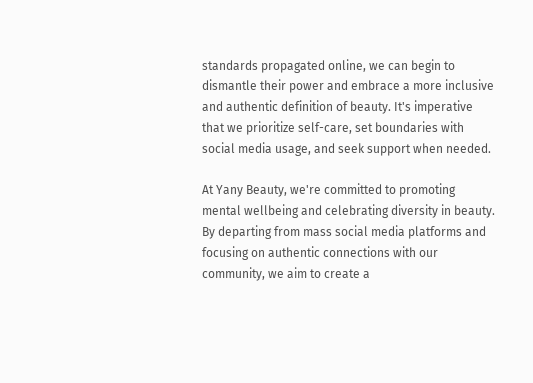standards propagated online, we can begin to dismantle their power and embrace a more inclusive and authentic definition of beauty. It's imperative that we prioritize self-care, set boundaries with social media usage, and seek support when needed.

At Yany Beauty, we're committed to promoting mental wellbeing and celebrating diversity in beauty. By departing from mass social media platforms and focusing on authentic connections with our community, we aim to create a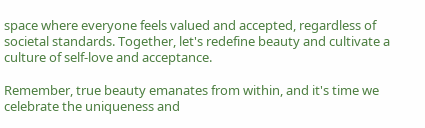space where everyone feels valued and accepted, regardless of societal standards. Together, let's redefine beauty and cultivate a culture of self-love and acceptance.

Remember, true beauty emanates from within, and it's time we celebrate the uniqueness and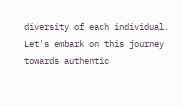diversity of each individual. Let's embark on this journey towards authentic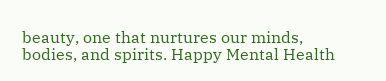beauty, one that nurtures our minds, bodies, and spirits. Happy Mental Health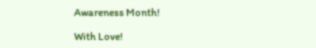Awareness Month!

With Love!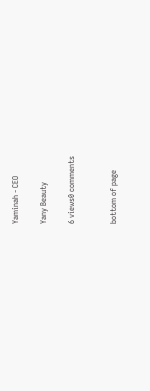Yaminah - CEO

Yany Beauty

6 views0 comments


bottom of page